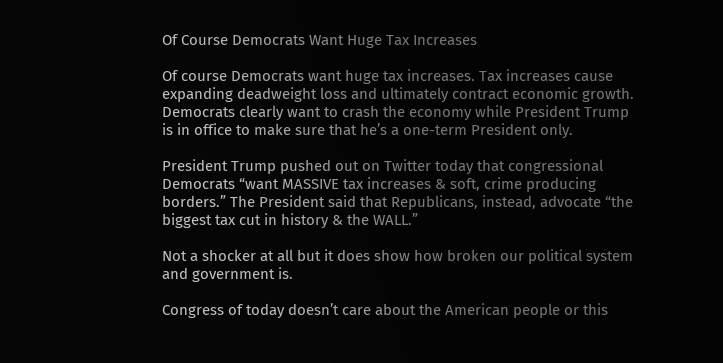Of Course Democrats Want Huge Tax Increases

Of course Democrats want huge tax increases. Tax increases cause expanding deadweight loss and ultimately contract economic growth. Democrats clearly want to crash the economy while President Trump is in office to make sure that he’s a one-term President only.

President Trump pushed out on Twitter today that congressional Democrats “want MASSIVE tax increases & soft, crime producing borders.” The President said that Republicans, instead, advocate “the biggest tax cut in history & the WALL.”

Not a shocker at all but it does show how broken our political system and government is.

Congress of today doesn’t care about the American people or this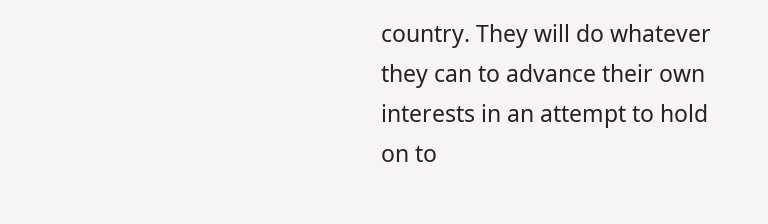country. They will do whatever they can to advance their own interests in an attempt to hold on to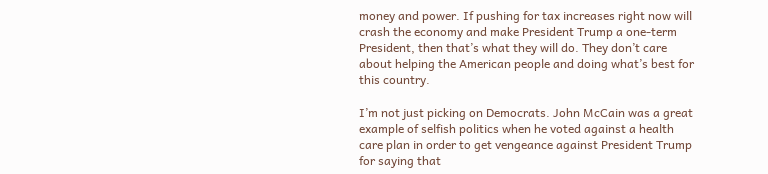money and power. If pushing for tax increases right now will crash the economy and make President Trump a one-term President, then that’s what they will do. They don’t care about helping the American people and doing what’s best for this country.

I’m not just picking on Democrats. John McCain was a great example of selfish politics when he voted against a health care plan in order to get vengeance against President Trump for saying that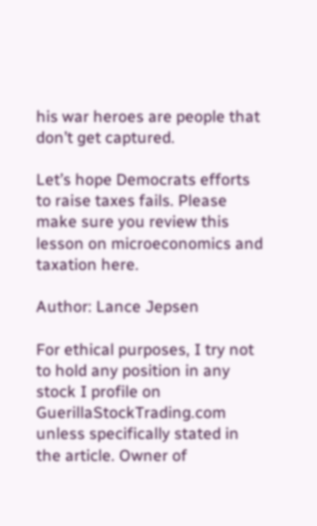his war heroes are people that don’t get captured.

Let’s hope Democrats efforts to raise taxes fails. Please make sure you review this lesson on microeconomics and taxation here.

Author: Lance Jepsen

For ethical purposes, I try not to hold any position in any stock I profile on GuerillaStockTrading.com unless specifically stated in the article. Owner of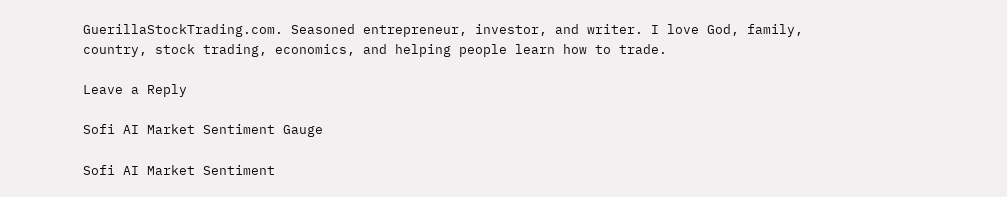GuerillaStockTrading.com. Seasoned entrepreneur, investor, and writer. I love God, family, country, stock trading, economics, and helping people learn how to trade.

Leave a Reply

Sofi AI Market Sentiment Gauge

Sofi AI Market Sentiment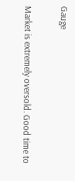Gauge

Market is extremely oversold. Good time to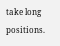take long positions.